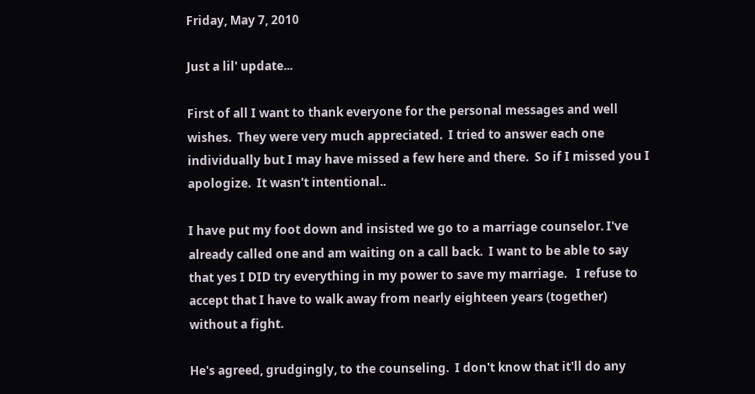Friday, May 7, 2010

Just a lil' update...

First of all I want to thank everyone for the personal messages and well wishes.  They were very much appreciated.  I tried to answer each one individually but I may have missed a few here and there.  So if I missed you I apologize.  It wasn't intentional..

I have put my foot down and insisted we go to a marriage counselor. I've already called one and am waiting on a call back.  I want to be able to say that yes I DID try everything in my power to save my marriage.   I refuse to accept that I have to walk away from nearly eighteen years (together) without a fight.

He's agreed, grudgingly, to the counseling.  I don't know that it'll do any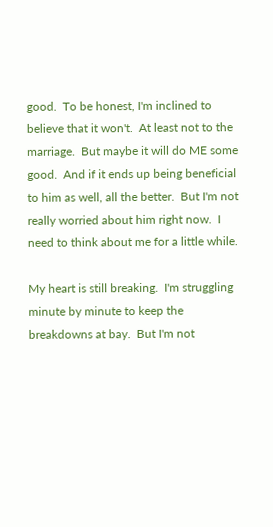good.  To be honest, I'm inclined to believe that it won't.  At least not to the marriage.  But maybe it will do ME some good.  And if it ends up being beneficial to him as well, all the better.  But I'm not really worried about him right now.  I need to think about me for a little while.

My heart is still breaking.  I'm struggling minute by minute to keep the breakdowns at bay.  But I'm not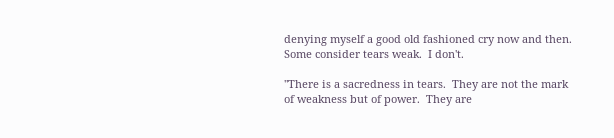denying myself a good old fashioned cry now and then.  Some consider tears weak.  I don't.

"There is a sacredness in tears.  They are not the mark of weakness but of power.  They are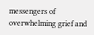messengers of overwhelming grief and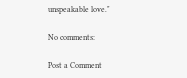unspeakable love."

No comments:

Post a Comment